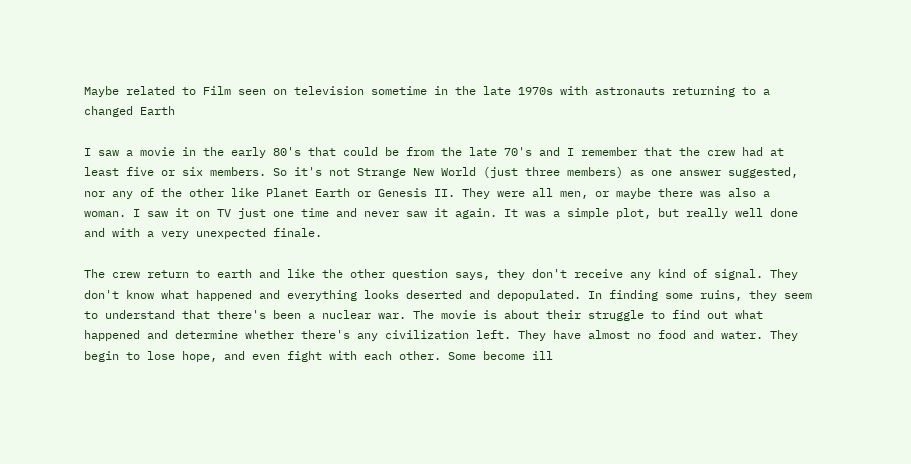Maybe related to Film seen on television sometime in the late 1970s with astronauts returning to a changed Earth

I saw a movie in the early 80's that could be from the late 70's and I remember that the crew had at least five or six members. So it's not Strange New World (just three members) as one answer suggested, nor any of the other like Planet Earth or Genesis II. They were all men, or maybe there was also a woman. I saw it on TV just one time and never saw it again. It was a simple plot, but really well done and with a very unexpected finale.

The crew return to earth and like the other question says, they don't receive any kind of signal. They don't know what happened and everything looks deserted and depopulated. In finding some ruins, they seem to understand that there's been a nuclear war. The movie is about their struggle to find out what happened and determine whether there's any civilization left. They have almost no food and water. They begin to lose hope, and even fight with each other. Some become ill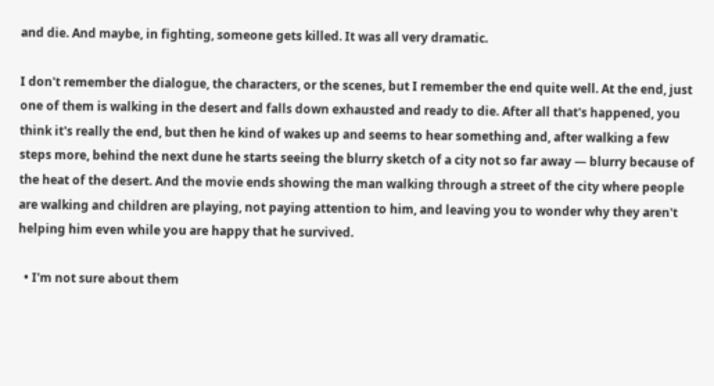and die. And maybe, in fighting, someone gets killed. It was all very dramatic.

I don't remember the dialogue, the characters, or the scenes, but I remember the end quite well. At the end, just one of them is walking in the desert and falls down exhausted and ready to die. After all that's happened, you think it's really the end, but then he kind of wakes up and seems to hear something and, after walking a few steps more, behind the next dune he starts seeing the blurry sketch of a city not so far away — blurry because of the heat of the desert. And the movie ends showing the man walking through a street of the city where people are walking and children are playing, not paying attention to him, and leaving you to wonder why they aren't helping him even while you are happy that he survived.

  • I'm not sure about them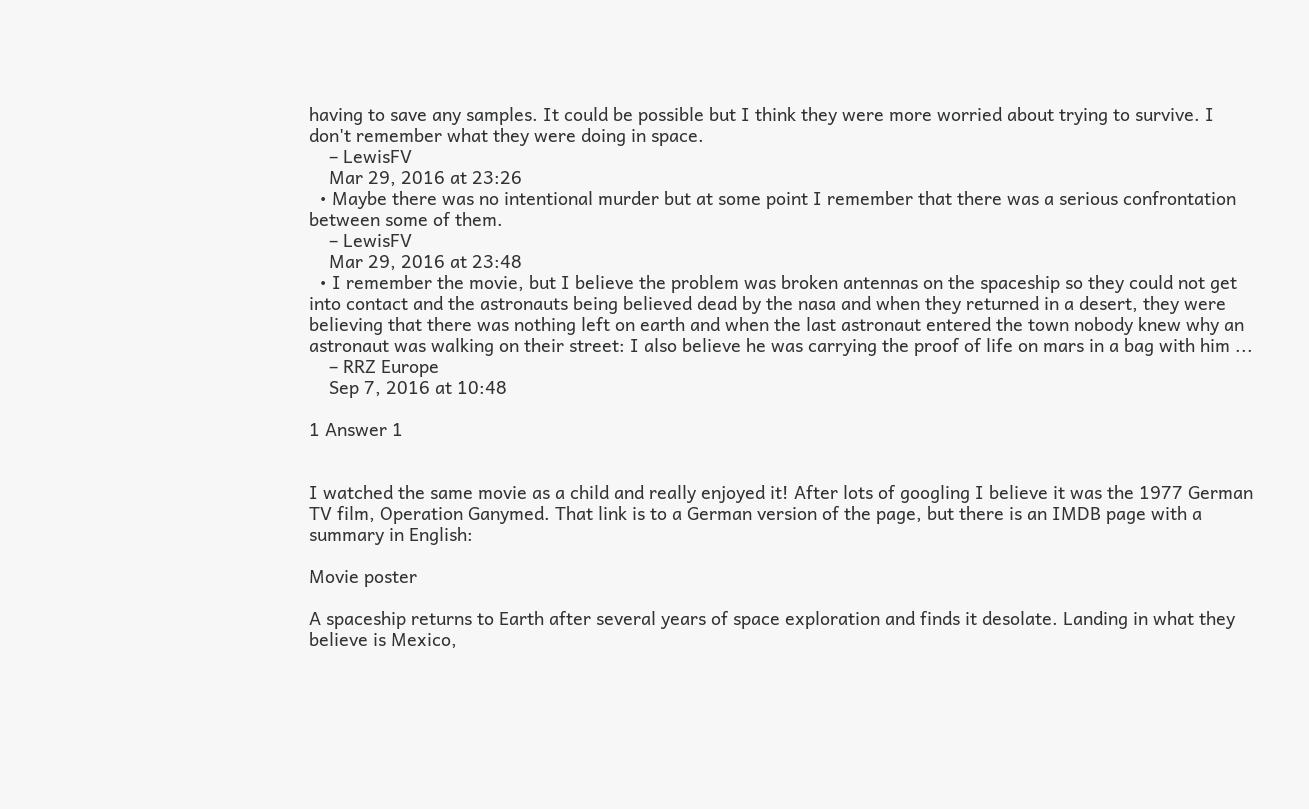having to save any samples. It could be possible but I think they were more worried about trying to survive. I don't remember what they were doing in space.
    – LewisFV
    Mar 29, 2016 at 23:26
  • Maybe there was no intentional murder but at some point I remember that there was a serious confrontation between some of them.
    – LewisFV
    Mar 29, 2016 at 23:48
  • I remember the movie, but I believe the problem was broken antennas on the spaceship so they could not get into contact and the astronauts being believed dead by the nasa and when they returned in a desert, they were believing that there was nothing left on earth and when the last astronaut entered the town nobody knew why an astronaut was walking on their street: I also believe he was carrying the proof of life on mars in a bag with him ...
    – RRZ Europe
    Sep 7, 2016 at 10:48

1 Answer 1


I watched the same movie as a child and really enjoyed it! After lots of googling I believe it was the 1977 German TV film, Operation Ganymed. That link is to a German version of the page, but there is an IMDB page with a summary in English:

Movie poster

A spaceship returns to Earth after several years of space exploration and finds it desolate. Landing in what they believe is Mexico,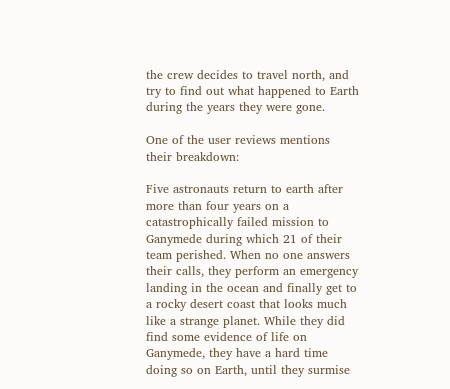the crew decides to travel north, and try to find out what happened to Earth during the years they were gone.

One of the user reviews mentions their breakdown:

Five astronauts return to earth after more than four years on a catastrophically failed mission to Ganymede during which 21 of their team perished. When no one answers their calls, they perform an emergency landing in the ocean and finally get to a rocky desert coast that looks much like a strange planet. While they did find some evidence of life on Ganymede, they have a hard time doing so on Earth, until they surmise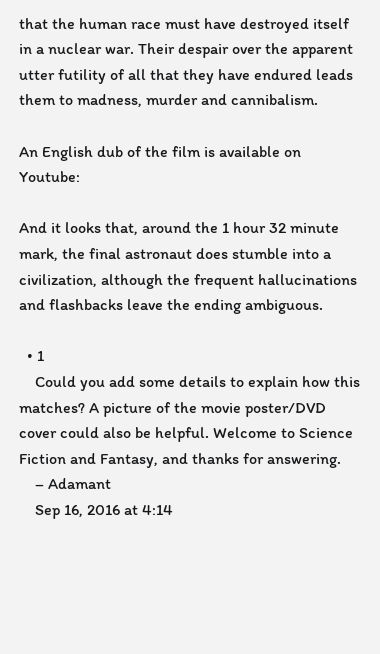that the human race must have destroyed itself in a nuclear war. Their despair over the apparent utter futility of all that they have endured leads them to madness, murder and cannibalism.

An English dub of the film is available on Youtube:

And it looks that, around the 1 hour 32 minute mark, the final astronaut does stumble into a civilization, although the frequent hallucinations and flashbacks leave the ending ambiguous.

  • 1
    Could you add some details to explain how this matches? A picture of the movie poster/DVD cover could also be helpful. Welcome to Science Fiction and Fantasy, and thanks for answering.
    – Adamant
    Sep 16, 2016 at 4:14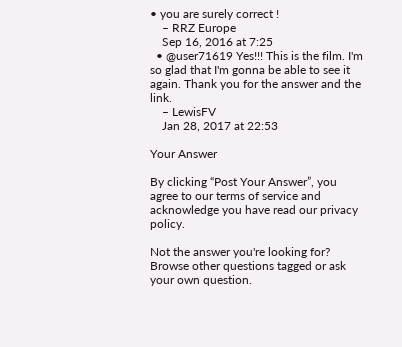• you are surely correct !
    – RRZ Europe
    Sep 16, 2016 at 7:25
  • @user71619 Yes!!! This is the film. I'm so glad that I'm gonna be able to see it again. Thank you for the answer and the link.
    – LewisFV
    Jan 28, 2017 at 22:53

Your Answer

By clicking “Post Your Answer”, you agree to our terms of service and acknowledge you have read our privacy policy.

Not the answer you're looking for? Browse other questions tagged or ask your own question.